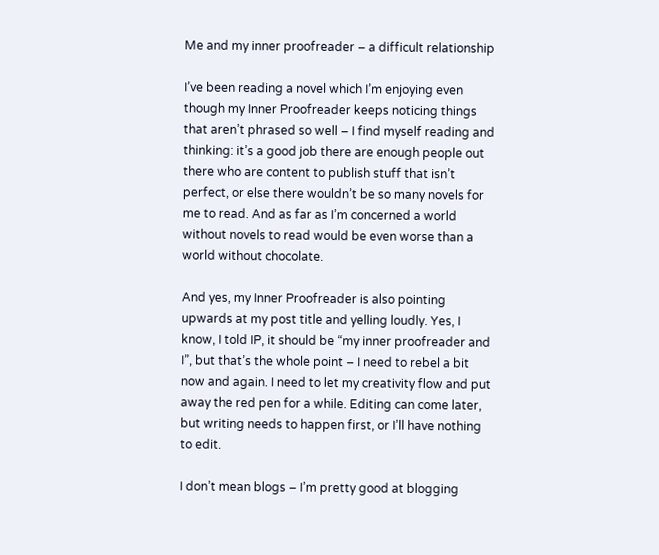Me and my inner proofreader – a difficult relationship

I’ve been reading a novel which I’m enjoying even though my Inner Proofreader keeps noticing things that aren’t phrased so well – I find myself reading and thinking: it’s a good job there are enough people out there who are content to publish stuff that isn’t perfect, or else there wouldn’t be so many novels for me to read. And as far as I’m concerned a world without novels to read would be even worse than a world without chocolate.

And yes, my Inner Proofreader is also pointing upwards at my post title and yelling loudly. Yes, I know, I told IP, it should be “my inner proofreader and I”, but that’s the whole point – I need to rebel a bit now and again. I need to let my creativity flow and put away the red pen for a while. Editing can come later, but writing needs to happen first, or I’ll have nothing to edit.

I don’t mean blogs – I’m pretty good at blogging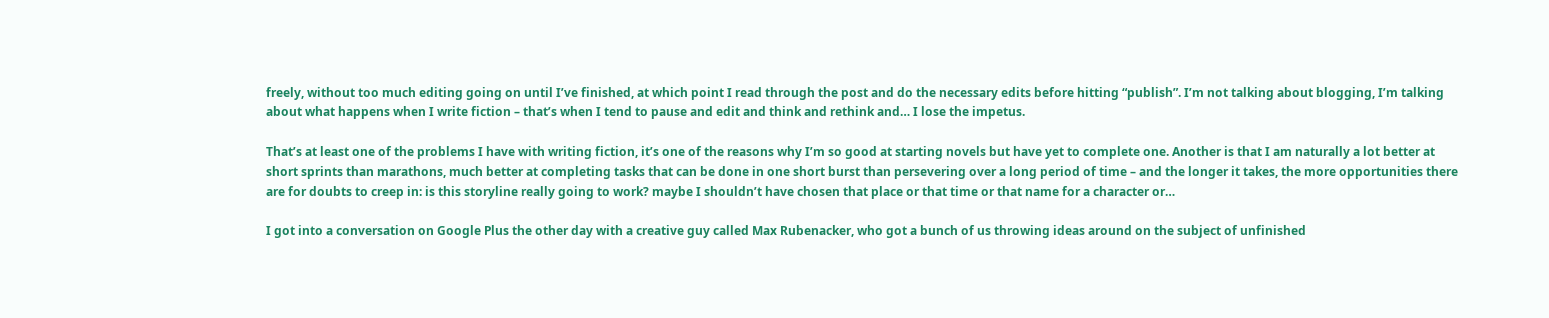freely, without too much editing going on until I’ve finished, at which point I read through the post and do the necessary edits before hitting “publish”. I’m not talking about blogging, I’m talking about what happens when I write fiction – that’s when I tend to pause and edit and think and rethink and… I lose the impetus.

That’s at least one of the problems I have with writing fiction, it’s one of the reasons why I’m so good at starting novels but have yet to complete one. Another is that I am naturally a lot better at short sprints than marathons, much better at completing tasks that can be done in one short burst than persevering over a long period of time – and the longer it takes, the more opportunities there are for doubts to creep in: is this storyline really going to work? maybe I shouldn’t have chosen that place or that time or that name for a character or…

I got into a conversation on Google Plus the other day with a creative guy called Max Rubenacker, who got a bunch of us throwing ideas around on the subject of unfinished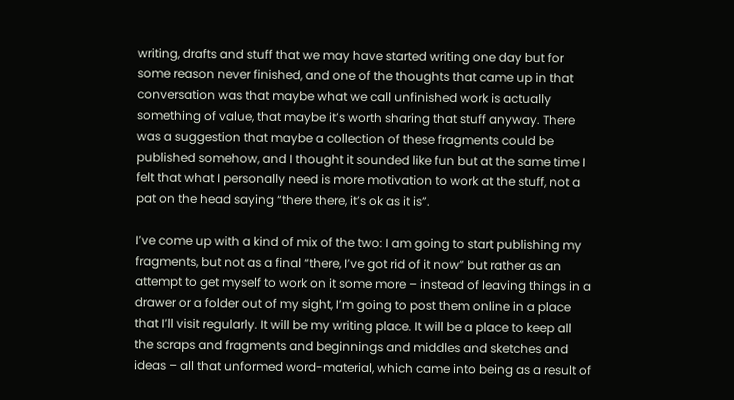writing, drafts and stuff that we may have started writing one day but for some reason never finished, and one of the thoughts that came up in that conversation was that maybe what we call unfinished work is actually something of value, that maybe it’s worth sharing that stuff anyway. There was a suggestion that maybe a collection of these fragments could be published somehow, and I thought it sounded like fun but at the same time I felt that what I personally need is more motivation to work at the stuff, not a pat on the head saying “there there, it’s ok as it is”.

I’ve come up with a kind of mix of the two: I am going to start publishing my fragments, but not as a final “there, I’ve got rid of it now” but rather as an attempt to get myself to work on it some more – instead of leaving things in a drawer or a folder out of my sight, I’m going to post them online in a place that I’ll visit regularly. It will be my writing place. It will be a place to keep all the scraps and fragments and beginnings and middles and sketches and ideas – all that unformed word-material, which came into being as a result of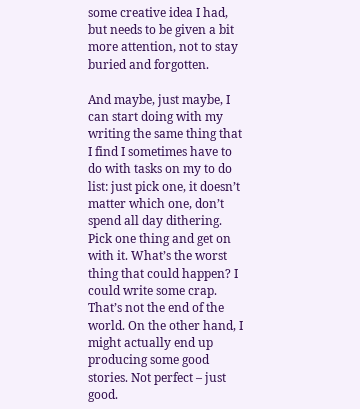some creative idea I had, but needs to be given a bit more attention, not to stay buried and forgotten.

And maybe, just maybe, I can start doing with my writing the same thing that I find I sometimes have to do with tasks on my to do list: just pick one, it doesn’t matter which one, don’t spend all day dithering. Pick one thing and get on with it. What’s the worst thing that could happen? I could write some crap. That’s not the end of the world. On the other hand, I might actually end up producing some good stories. Not perfect – just good.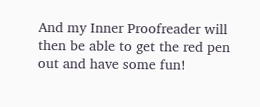And my Inner Proofreader will then be able to get the red pen out and have some fun!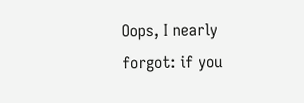Oops, I nearly forgot: if you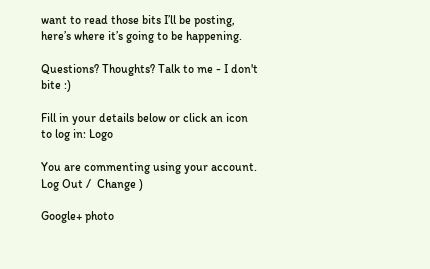want to read those bits I’ll be posting, here’s where it’s going to be happening.

Questions? Thoughts? Talk to me - I don't bite :)

Fill in your details below or click an icon to log in: Logo

You are commenting using your account. Log Out /  Change )

Google+ photo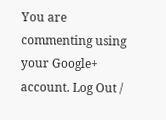You are commenting using your Google+ account. Log Out /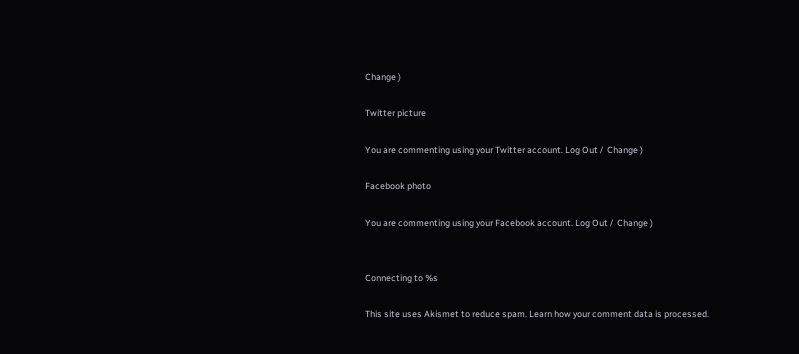Change )

Twitter picture

You are commenting using your Twitter account. Log Out /  Change )

Facebook photo

You are commenting using your Facebook account. Log Out /  Change )


Connecting to %s

This site uses Akismet to reduce spam. Learn how your comment data is processed.